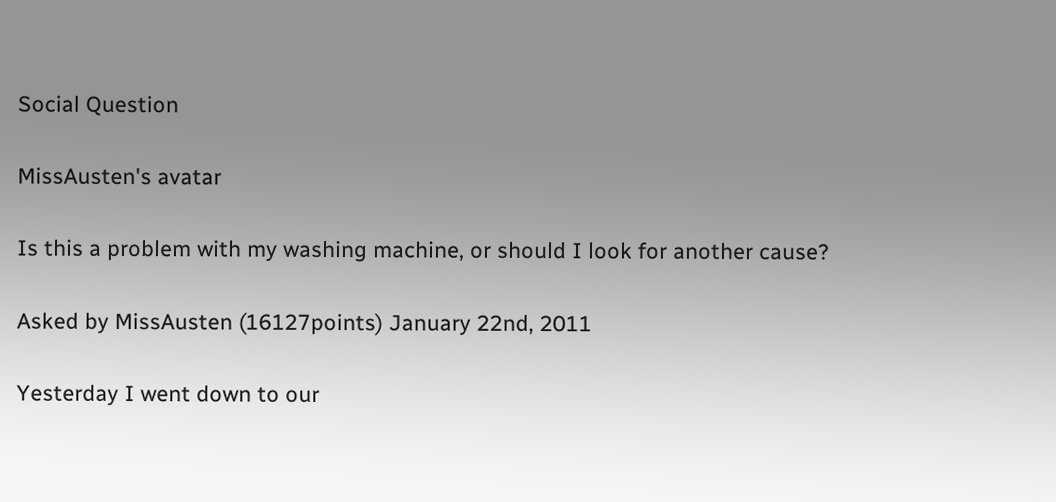Social Question

MissAusten's avatar

Is this a problem with my washing machine, or should I look for another cause?

Asked by MissAusten (16127points) January 22nd, 2011

Yesterday I went down to our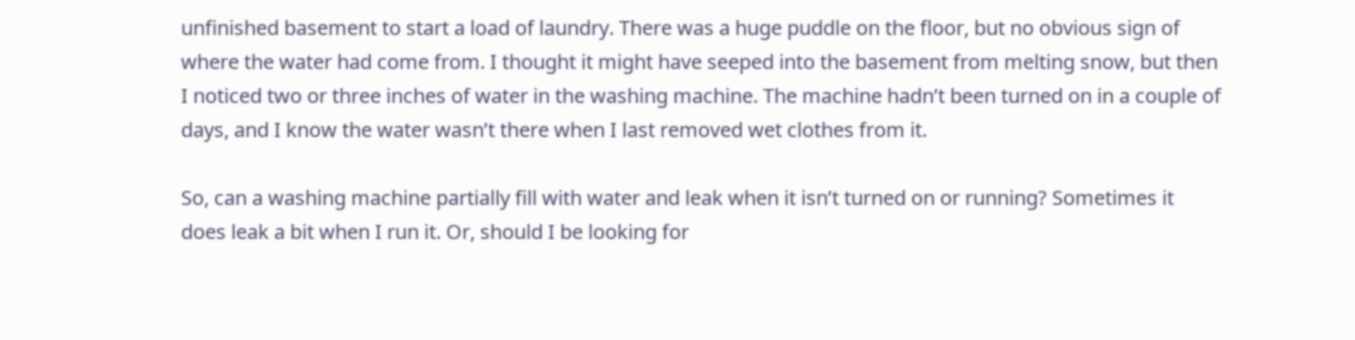unfinished basement to start a load of laundry. There was a huge puddle on the floor, but no obvious sign of where the water had come from. I thought it might have seeped into the basement from melting snow, but then I noticed two or three inches of water in the washing machine. The machine hadn’t been turned on in a couple of days, and I know the water wasn’t there when I last removed wet clothes from it.

So, can a washing machine partially fill with water and leak when it isn’t turned on or running? Sometimes it does leak a bit when I run it. Or, should I be looking for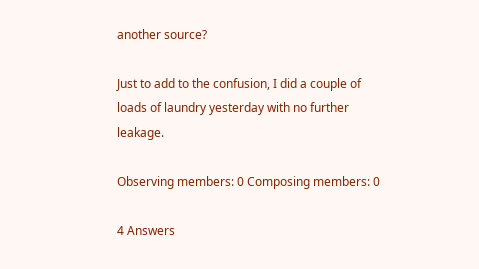another source?

Just to add to the confusion, I did a couple of loads of laundry yesterday with no further leakage.

Observing members: 0 Composing members: 0

4 Answers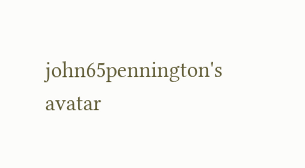john65pennington's avatar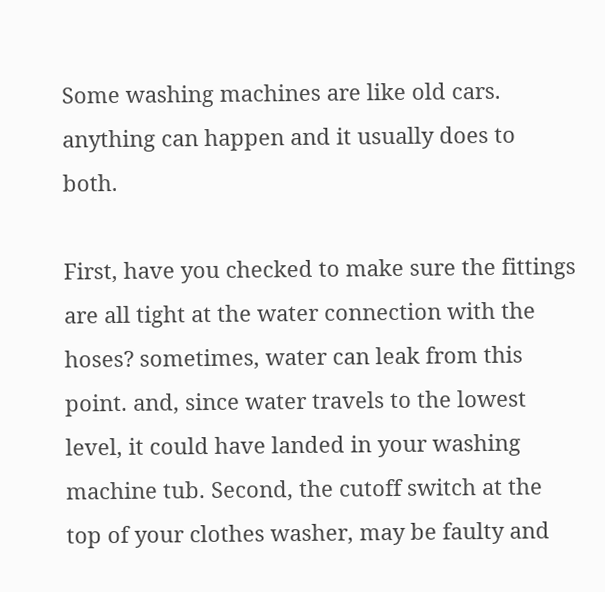Some washing machines are like old cars. anything can happen and it usually does to both.

First, have you checked to make sure the fittings are all tight at the water connection with the hoses? sometimes, water can leak from this point. and, since water travels to the lowest level, it could have landed in your washing machine tub. Second, the cutoff switch at the top of your clothes washer, may be faulty and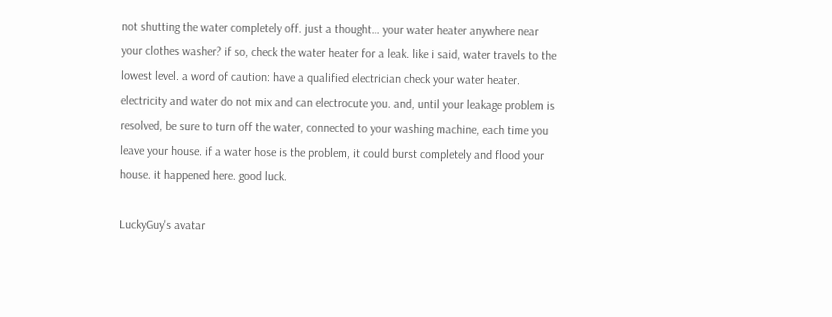not shutting the water completely off. just a thought… your water heater anywhere near your clothes washer? if so, check the water heater for a leak. like i said, water travels to the lowest level. a word of caution: have a qualified electrician check your water heater. electricity and water do not mix and can electrocute you. and, until your leakage problem is resolved, be sure to turn off the water, connected to your washing machine, each time you leave your house. if a water hose is the problem, it could burst completely and flood your house. it happened here. good luck.

LuckyGuy's avatar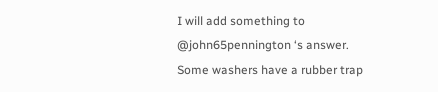I will add something to @john65pennington ‘s answer.
Some washers have a rubber trap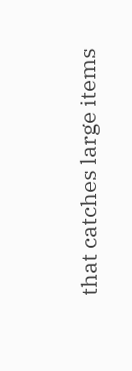that catches large items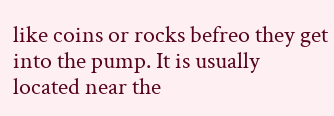like coins or rocks befreo they get into the pump. It is usually located near the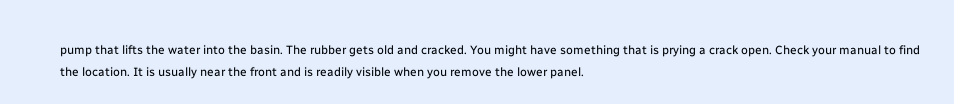pump that lifts the water into the basin. The rubber gets old and cracked. You might have something that is prying a crack open. Check your manual to find the location. It is usually near the front and is readily visible when you remove the lower panel.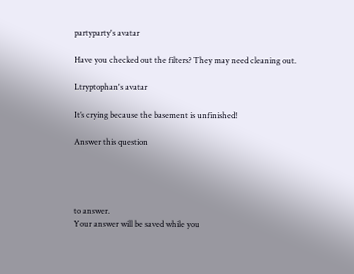partyparty's avatar

Have you checked out the filters? They may need cleaning out.

Ltryptophan's avatar

It’s crying because the basement is unfinished!

Answer this question




to answer.
Your answer will be saved while you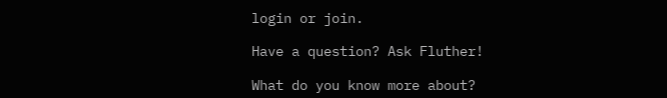login or join.

Have a question? Ask Fluther!

What do you know more about?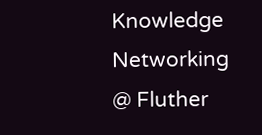Knowledge Networking @ Fluther